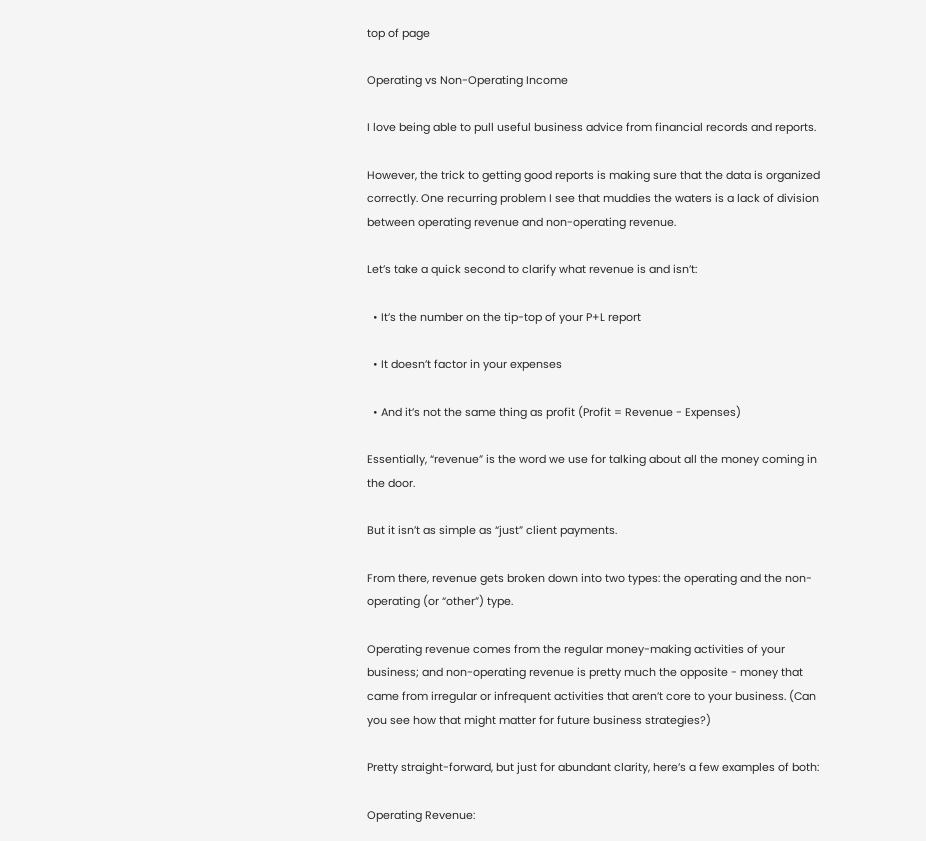top of page

Operating vs Non-Operating Income

I love being able to pull useful business advice from financial records and reports.

However, the trick to getting good reports is making sure that the data is organized correctly. One recurring problem I see that muddies the waters is a lack of division between operating revenue and non-operating revenue.

Let’s take a quick second to clarify what revenue is and isn’t:

  • It’s the number on the tip-top of your P+L report

  • It doesn’t factor in your expenses

  • And it’s not the same thing as profit (Profit = Revenue - Expenses)

Essentially, “revenue” is the word we use for talking about all the money coming in the door.

But it isn’t as simple as “just” client payments.

From there, revenue gets broken down into two types: the operating and the non-operating (or “other”) type.

Operating revenue comes from the regular money-making activities of your business; and non-operating revenue is pretty much the opposite - money that came from irregular or infrequent activities that aren’t core to your business. (Can you see how that might matter for future business strategies?)

Pretty straight-forward, but just for abundant clarity, here’s a few examples of both:

Operating Revenue: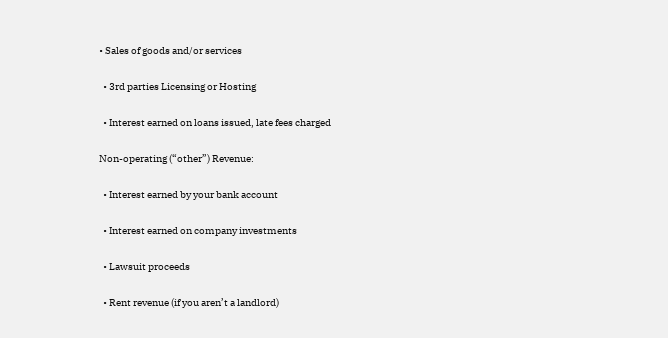• Sales of goods and/or services

  • 3rd parties Licensing or Hosting

  • Interest earned on loans issued, late fees charged

Non-operating (“other”) Revenue:

  • Interest earned by your bank account

  • Interest earned on company investments

  • Lawsuit proceeds

  • Rent revenue (if you aren’t a landlord)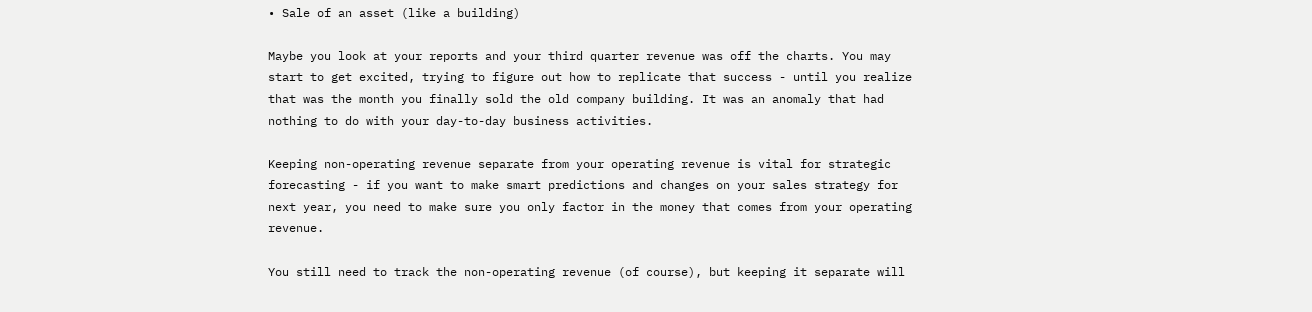• Sale of an asset (like a building)

Maybe you look at your reports and your third quarter revenue was off the charts. You may start to get excited, trying to figure out how to replicate that success - until you realize that was the month you finally sold the old company building. It was an anomaly that had nothing to do with your day-to-day business activities.

Keeping non-operating revenue separate from your operating revenue is vital for strategic forecasting - if you want to make smart predictions and changes on your sales strategy for next year, you need to make sure you only factor in the money that comes from your operating revenue.

You still need to track the non-operating revenue (of course), but keeping it separate will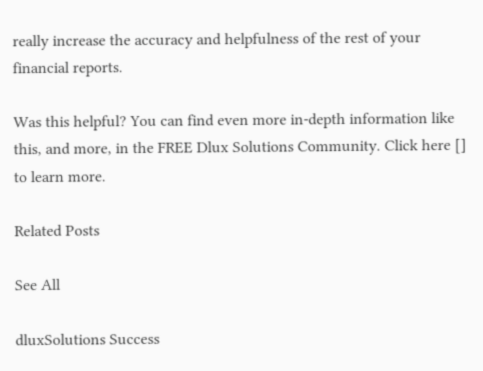really increase the accuracy and helpfulness of the rest of your financial reports.

Was this helpful? You can find even more in-depth information like this, and more, in the FREE Dlux Solutions Community. Click here [] to learn more.

Related Posts

See All

dluxSolutions Success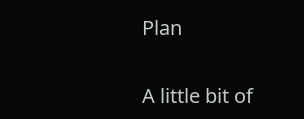Plan

A little bit of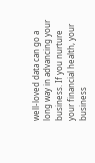well-loved data can go a long way in advancing your business. If you nurture your financial health, your business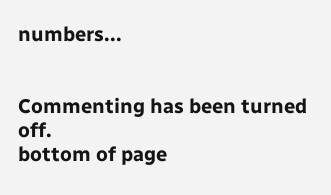numbers...


Commenting has been turned off.
bottom of page